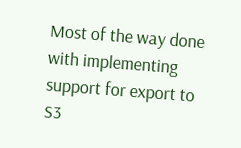Most of the way done with implementing support for export to S3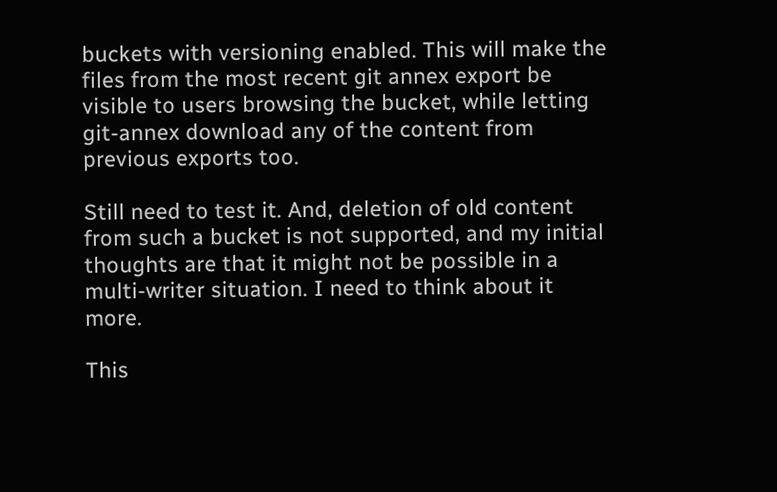buckets with versioning enabled. This will make the files from the most recent git annex export be visible to users browsing the bucket, while letting git-annex download any of the content from previous exports too.

Still need to test it. And, deletion of old content from such a bucket is not supported, and my initial thoughts are that it might not be possible in a multi-writer situation. I need to think about it more.

This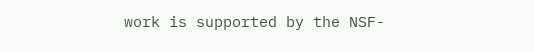work is supported by the NSF-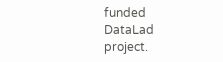funded DataLad project.